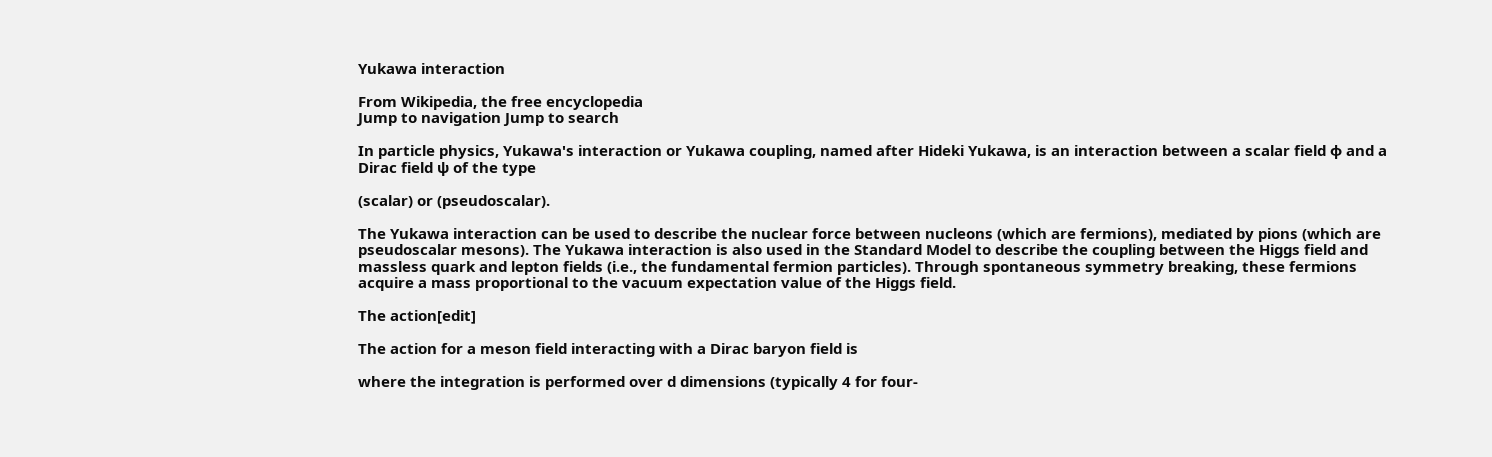Yukawa interaction

From Wikipedia, the free encyclopedia
Jump to navigation Jump to search

In particle physics, Yukawa's interaction or Yukawa coupling, named after Hideki Yukawa, is an interaction between a scalar field ϕ and a Dirac field ψ of the type

(scalar) or (pseudoscalar).

The Yukawa interaction can be used to describe the nuclear force between nucleons (which are fermions), mediated by pions (which are pseudoscalar mesons). The Yukawa interaction is also used in the Standard Model to describe the coupling between the Higgs field and massless quark and lepton fields (i.e., the fundamental fermion particles). Through spontaneous symmetry breaking, these fermions acquire a mass proportional to the vacuum expectation value of the Higgs field.

The action[edit]

The action for a meson field interacting with a Dirac baryon field is

where the integration is performed over d dimensions (typically 4 for four-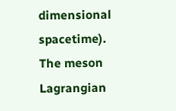dimensional spacetime). The meson Lagrangian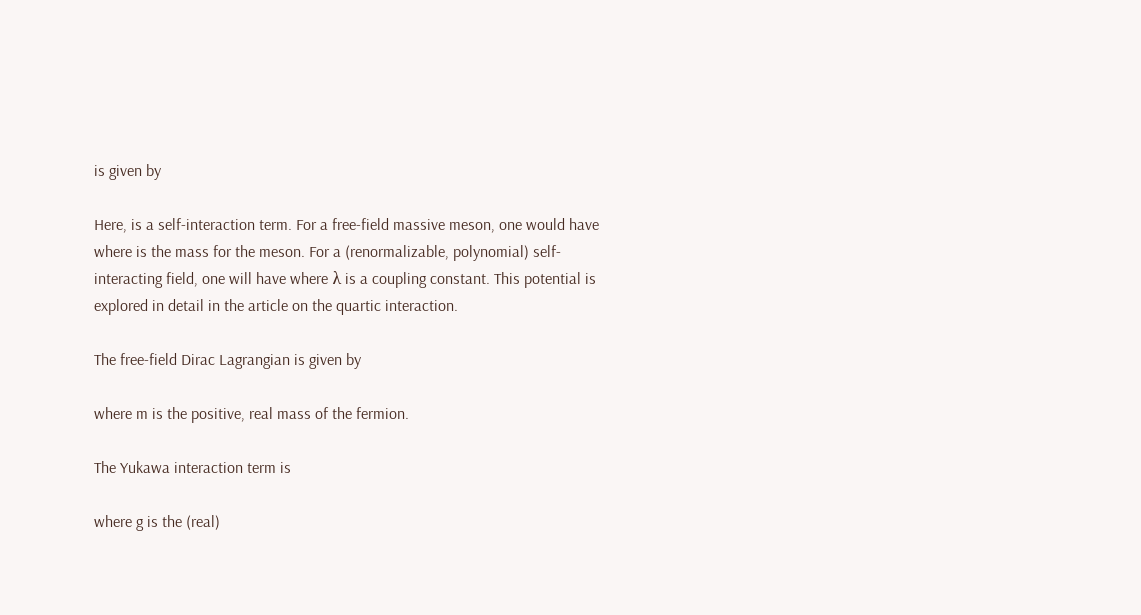is given by

Here, is a self-interaction term. For a free-field massive meson, one would have where is the mass for the meson. For a (renormalizable, polynomial) self-interacting field, one will have where λ is a coupling constant. This potential is explored in detail in the article on the quartic interaction.

The free-field Dirac Lagrangian is given by

where m is the positive, real mass of the fermion.

The Yukawa interaction term is

where g is the (real)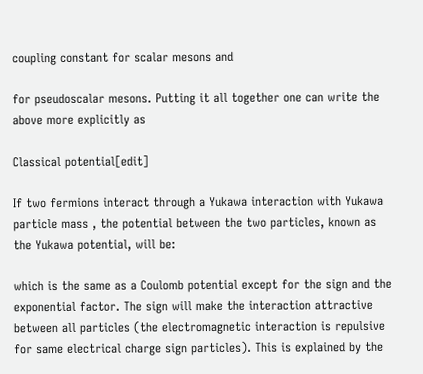coupling constant for scalar mesons and

for pseudoscalar mesons. Putting it all together one can write the above more explicitly as

Classical potential[edit]

If two fermions interact through a Yukawa interaction with Yukawa particle mass , the potential between the two particles, known as the Yukawa potential, will be:

which is the same as a Coulomb potential except for the sign and the exponential factor. The sign will make the interaction attractive between all particles (the electromagnetic interaction is repulsive for same electrical charge sign particles). This is explained by the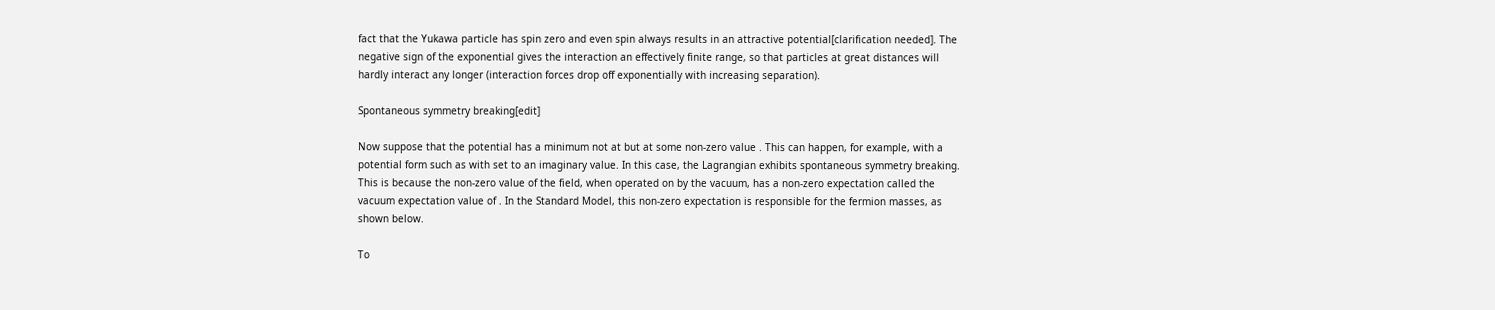fact that the Yukawa particle has spin zero and even spin always results in an attractive potential[clarification needed]. The negative sign of the exponential gives the interaction an effectively finite range, so that particles at great distances will hardly interact any longer (interaction forces drop off exponentially with increasing separation).

Spontaneous symmetry breaking[edit]

Now suppose that the potential has a minimum not at but at some non-zero value . This can happen, for example, with a potential form such as with set to an imaginary value. In this case, the Lagrangian exhibits spontaneous symmetry breaking. This is because the non-zero value of the field, when operated on by the vacuum, has a non-zero expectation called the vacuum expectation value of . In the Standard Model, this non-zero expectation is responsible for the fermion masses, as shown below.

To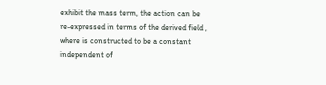exhibit the mass term, the action can be re-expressed in terms of the derived field , where is constructed to be a constant independent of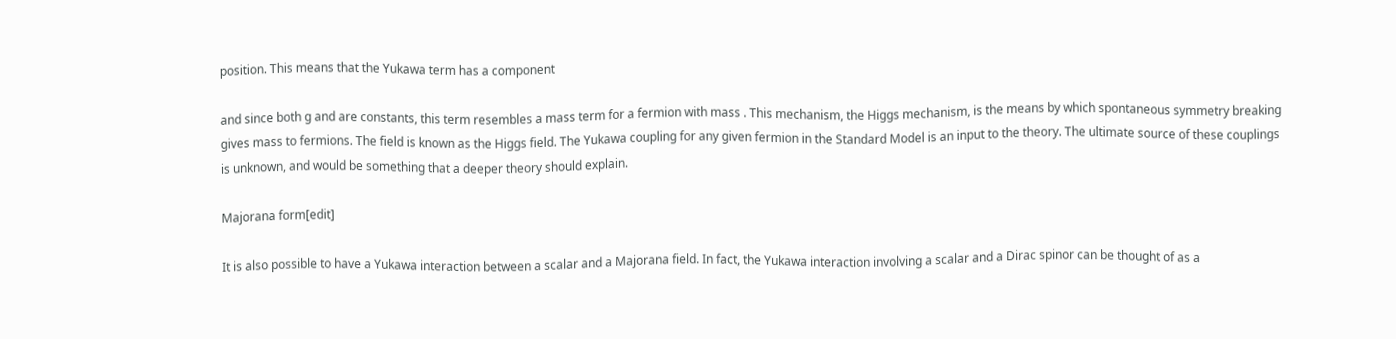position. This means that the Yukawa term has a component

and since both g and are constants, this term resembles a mass term for a fermion with mass . This mechanism, the Higgs mechanism, is the means by which spontaneous symmetry breaking gives mass to fermions. The field is known as the Higgs field. The Yukawa coupling for any given fermion in the Standard Model is an input to the theory. The ultimate source of these couplings is unknown, and would be something that a deeper theory should explain.

Majorana form[edit]

It is also possible to have a Yukawa interaction between a scalar and a Majorana field. In fact, the Yukawa interaction involving a scalar and a Dirac spinor can be thought of as a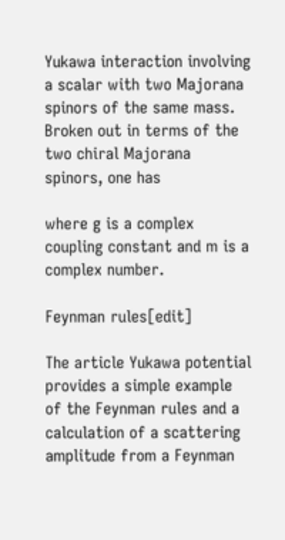Yukawa interaction involving a scalar with two Majorana spinors of the same mass. Broken out in terms of the two chiral Majorana spinors, one has

where g is a complex coupling constant and m is a complex number.

Feynman rules[edit]

The article Yukawa potential provides a simple example of the Feynman rules and a calculation of a scattering amplitude from a Feynman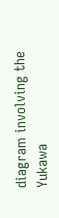diagram involving the Yukawa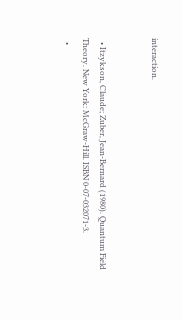interaction.


  • Itzykson, Claude; Zuber, Jean-Bernard (1980). Quantum Field Theory. New York: McGraw-Hill. ISBN 0-07-032071-3.
  •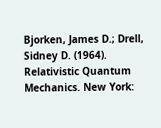Bjorken, James D.; Drell, Sidney D. (1964). Relativistic Quantum Mechanics. New York: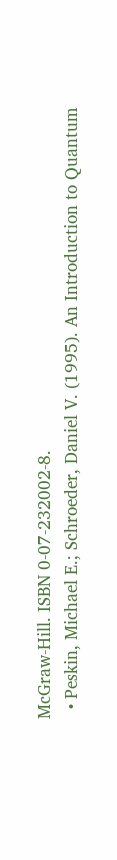McGraw-Hill. ISBN 0-07-232002-8.
  • Peskin, Michael E.; Schroeder, Daniel V. (1995). An Introduction to Quantum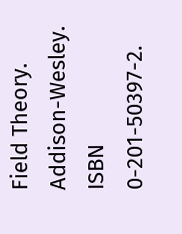Field Theory. Addison-Wesley. ISBN 0-201-50397-2.